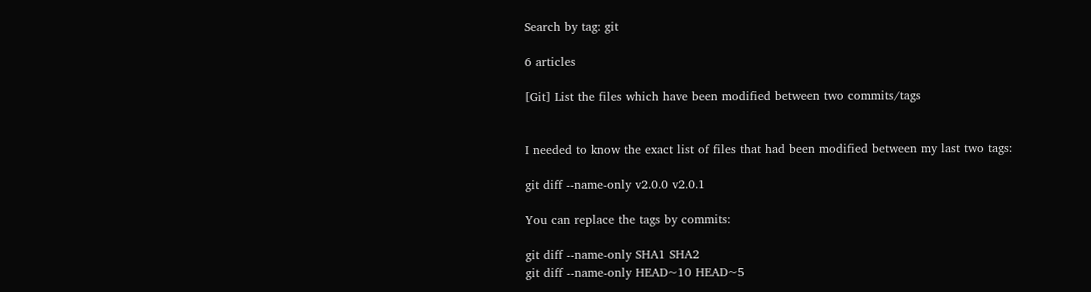Search by tag: git

6 articles

[Git] List the files which have been modified between two commits/tags


I needed to know the exact list of files that had been modified between my last two tags:

git diff --name-only v2.0.0 v2.0.1

You can replace the tags by commits:

git diff --name-only SHA1 SHA2
git diff --name-only HEAD~10 HEAD~5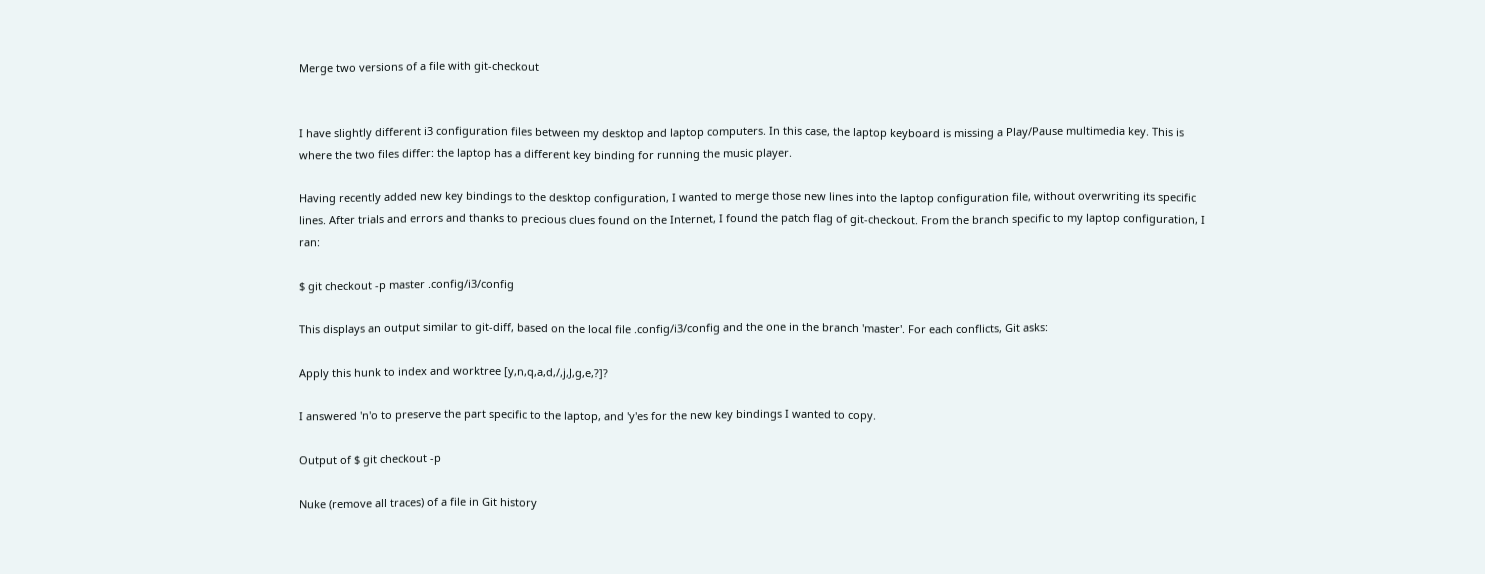Merge two versions of a file with git-checkout


I have slightly different i3 configuration files between my desktop and laptop computers. In this case, the laptop keyboard is missing a Play/Pause multimedia key. This is where the two files differ: the laptop has a different key binding for running the music player.

Having recently added new key bindings to the desktop configuration, I wanted to merge those new lines into the laptop configuration file, without overwriting its specific lines. After trials and errors and thanks to precious clues found on the Internet, I found the patch flag of git-checkout. From the branch specific to my laptop configuration, I ran:

$ git checkout -p master .config/i3/config

This displays an output similar to git-diff, based on the local file .config/i3/config and the one in the branch 'master'. For each conflicts, Git asks:

Apply this hunk to index and worktree [y,n,q,a,d,/,j,J,g,e,?]?

I answered 'n'o to preserve the part specific to the laptop, and 'y'es for the new key bindings I wanted to copy.

Output of $ git checkout -p

Nuke (remove all traces) of a file in Git history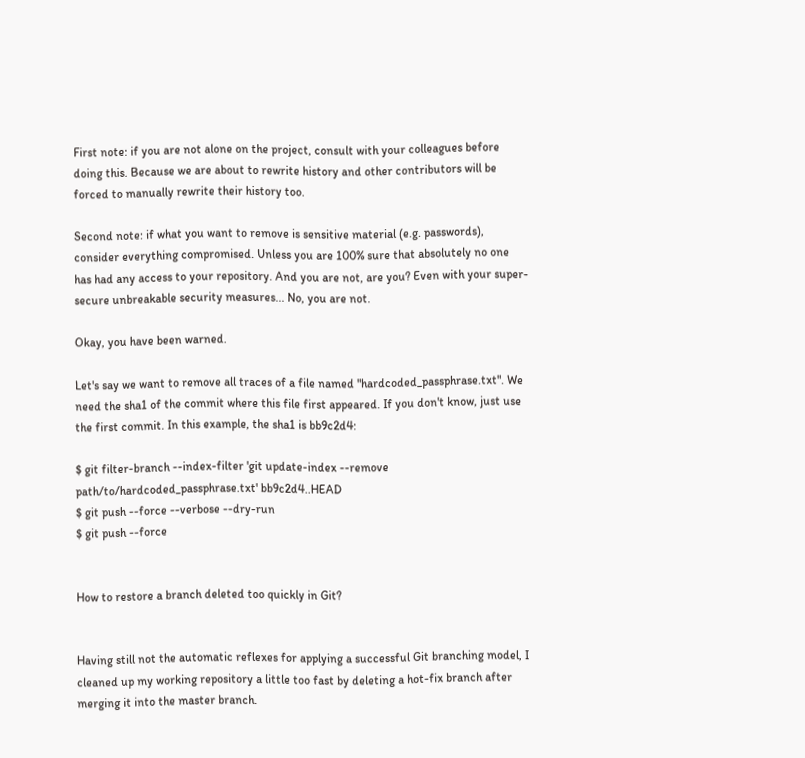First note: if you are not alone on the project, consult with your colleagues before doing this. Because we are about to rewrite history and other contributors will be forced to manually rewrite their history too.

Second note: if what you want to remove is sensitive material (e.g. passwords), consider everything compromised. Unless you are 100% sure that absolutely no one has had any access to your repository. And you are not, are you? Even with your super-secure unbreakable security measures... No, you are not.

Okay, you have been warned.

Let's say we want to remove all traces of a file named "hardcoded_passphrase.txt". We need the sha1 of the commit where this file first appeared. If you don't know, just use the first commit. In this example, the sha1 is bb9c2d4:

$ git filter-branch --index-filter 'git update-index --remove path/to/hardcoded_passphrase.txt' bb9c2d4..HEAD
$ git push --force --verbose --dry-run
$ git push --force


How to restore a branch deleted too quickly in Git?


Having still not the automatic reflexes for applying a successful Git branching model, I cleaned up my working repository a little too fast by deleting a hot-fix branch after merging it into the master branch.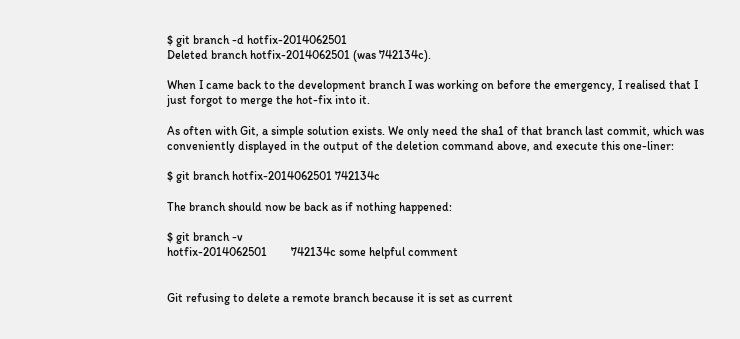$ git branch -d hotfix-2014062501
Deleted branch hotfix-2014062501 (was 742134c).

When I came back to the development branch I was working on before the emergency, I realised that I just forgot to merge the hot-fix into it.

As often with Git, a simple solution exists. We only need the sha1 of that branch last commit, which was conveniently displayed in the output of the deletion command above, and execute this one-liner:

$ git branch hotfix-2014062501 742134c

The branch should now be back as if nothing happened:

$ git branch -v
hotfix-2014062501        742134c some helpful comment


Git refusing to delete a remote branch because it is set as current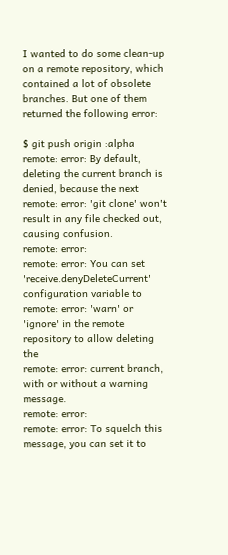I wanted to do some clean-up on a remote repository, which contained a lot of obsolete branches. But one of them returned the following error:

$ git push origin :alpha
remote: error: By default, deleting the current branch is denied, because the next
remote: error: 'git clone' won't result in any file checked out, causing confusion.
remote: error:
remote: error: You can set 'receive.denyDeleteCurrent' configuration variable to
remote: error: 'warn' or 'ignore' in the remote repository to allow deleting the
remote: error: current branch, with or without a warning message.
remote: error:
remote: error: To squelch this message, you can set it to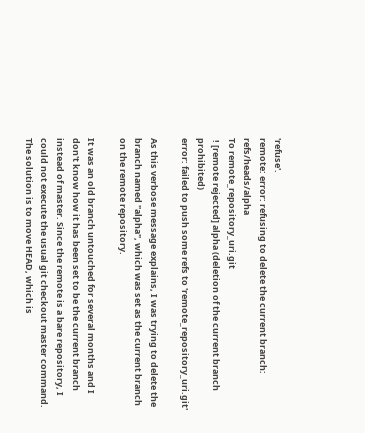'refuse'.
remote: error: refusing to delete the current branch: refs/heads/alpha
To remote_repository_uri.git
 ! [remote rejected] alpha (deletion of the current branch prohibited)
error: failed to push some refs to 'remote_repository_uri.git'

As this verbose message explains, I was trying to delete the branch named "alpha", which was set as the current branch on the remote repository.

It was an old branch untouched for several months and I don't know how it has been set to be the current branch instead of master. Since the remote is a bare repository, I could not execute the usual git checkout master command. The solution is to move HEAD, which is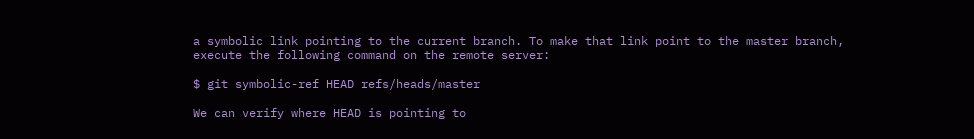a symbolic link pointing to the current branch. To make that link point to the master branch, execute the following command on the remote server:

$ git symbolic-ref HEAD refs/heads/master

We can verify where HEAD is pointing to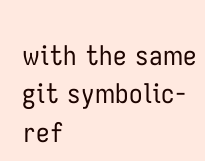with the same git symbolic-ref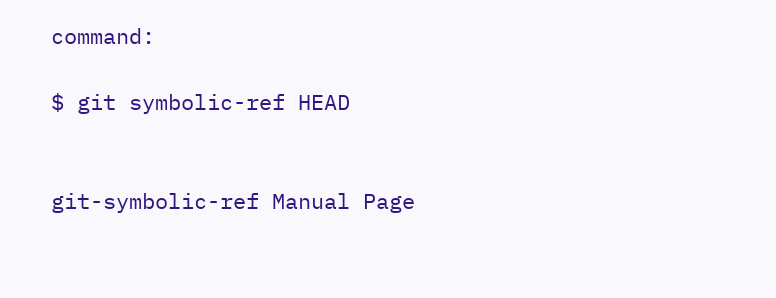command:

$ git symbolic-ref HEAD


git-symbolic-ref Manual Page